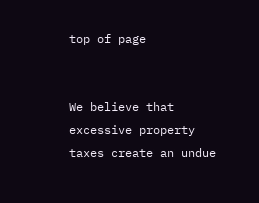top of page


We believe that excessive property taxes create an undue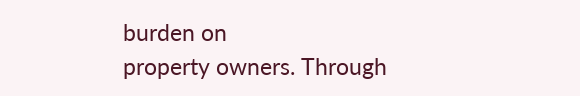burden on
property owners. Through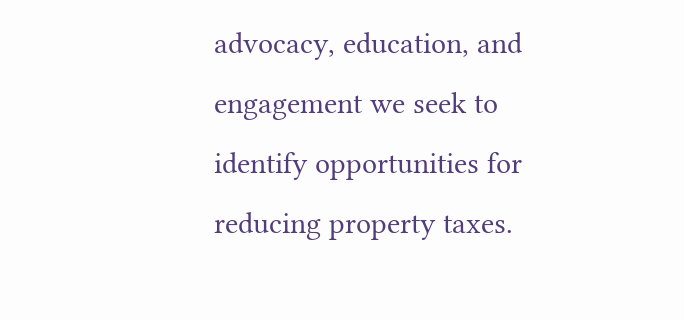advocacy, education, and engagement we seek to identify opportunities for reducing property taxes.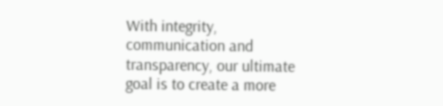With integrity, communication and transparency, our ultimate goal is to create a more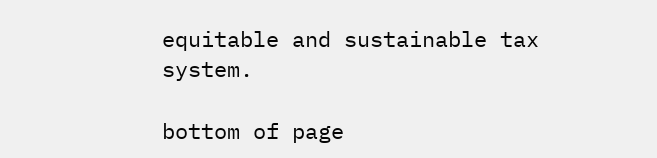equitable and sustainable tax system.

bottom of page